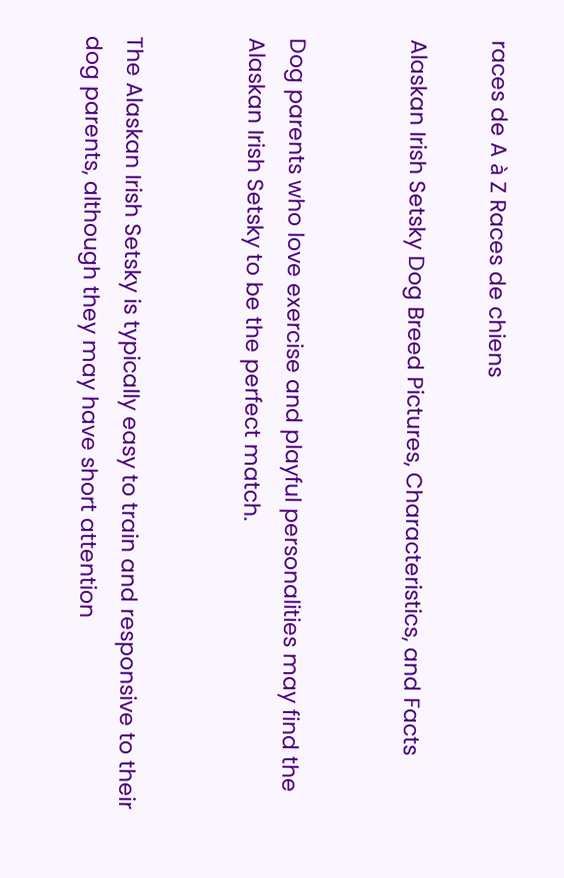races de A à Z Races de chiens

Alaskan Irish Setsky Dog Breed Pictures, Characteristics, and Facts


Dog parents who love exercise and playful personalities may find the Alaskan Irish Setsky to be the perfect match.


The Alaskan Irish Setsky is typically easy to train and responsive to their dog parents, although they may have short attention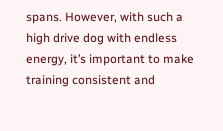spans. However, with such a high drive dog with endless energy, it’s important to make training consistent and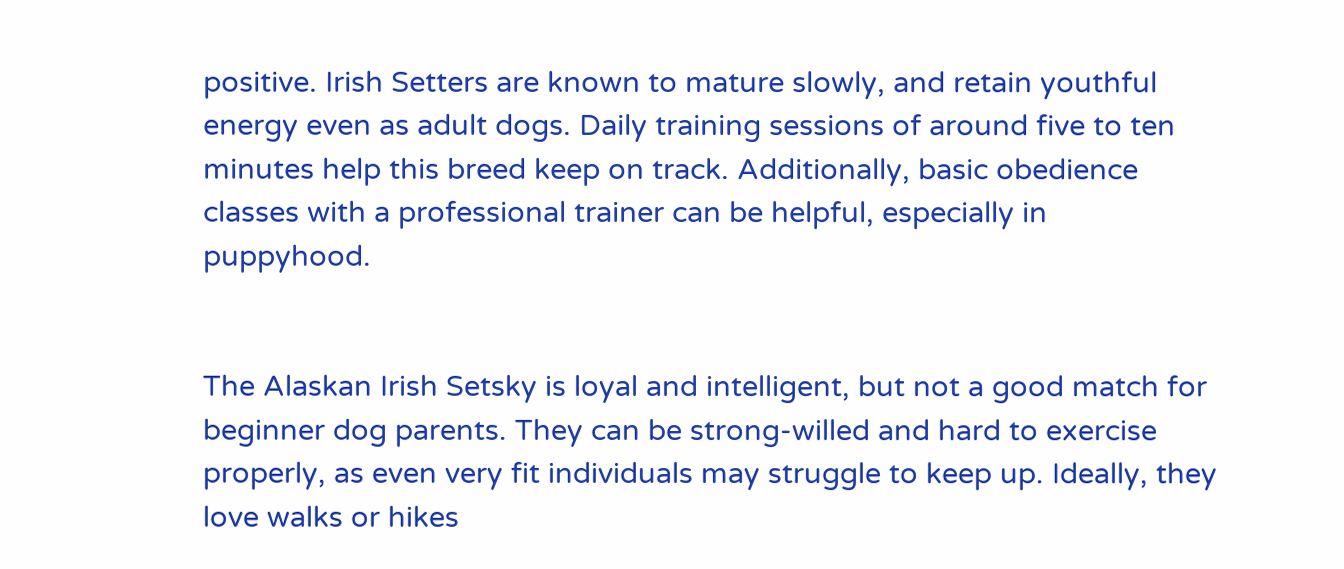positive. Irish Setters are known to mature slowly, and retain youthful energy even as adult dogs. Daily training sessions of around five to ten minutes help this breed keep on track. Additionally, basic obedience classes with a professional trainer can be helpful, especially in puppyhood.


The Alaskan Irish Setsky is loyal and intelligent, but not a good match for beginner dog parents. They can be strong-willed and hard to exercise properly, as even very fit individuals may struggle to keep up. Ideally, they love walks or hikes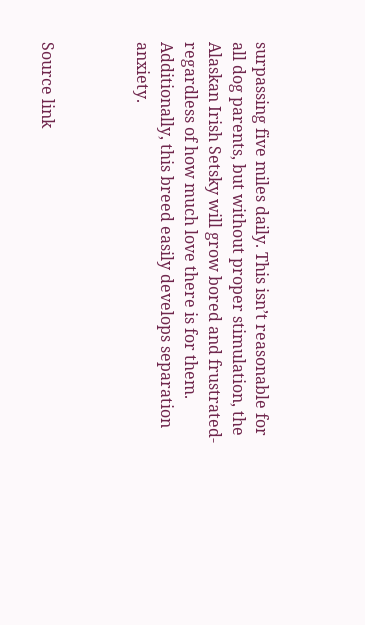surpassing five miles daily. This isn’t reasonable for all dog parents, but without proper stimulation, the Alaskan Irish Setsky will grow bored and frustrated- regardless of how much love there is for them. Additionally, this breed easily develops separation anxiety.



Source link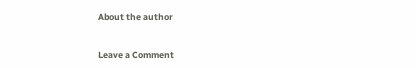About the author


Leave a Comment